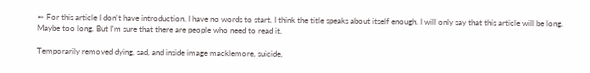➻ For this article I don't have introduction. I have no words to start. I think the title speaks about itself enough. I will only say that this article will be long. Maybe too long. But I'm sure that there are people who need to read it.

Temporarily removed dying, sad, and inside image macklemore, suicide,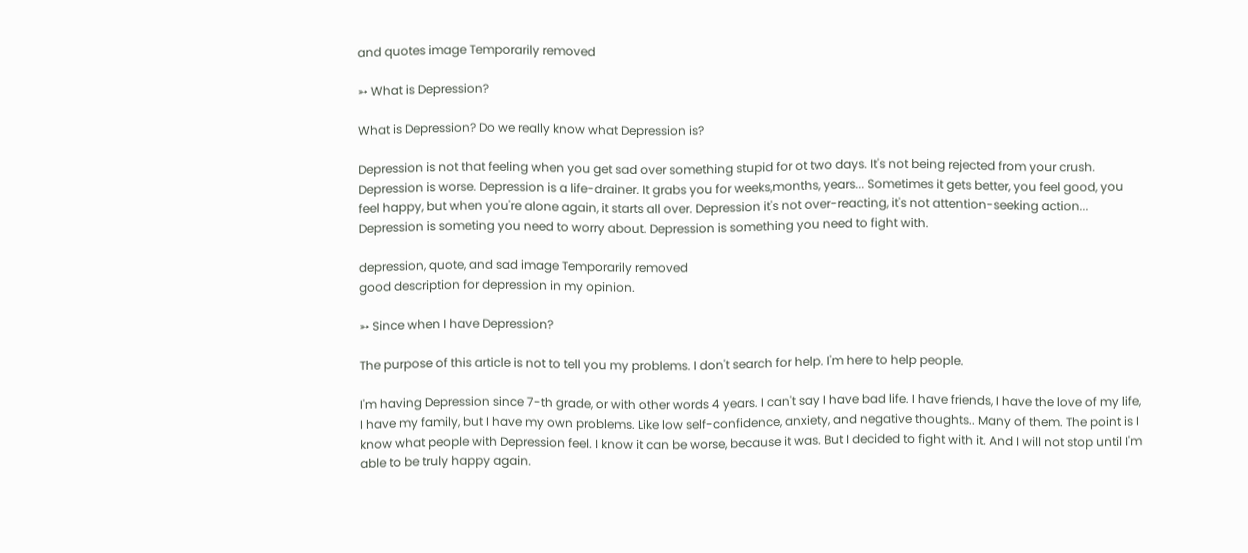and quotes image Temporarily removed

➳ What is Depression?

What is Depression? Do we really know what Depression is?

Depression is not that feeling when you get sad over something stupid for ot two days. It's not being rejected from your crush. Depression is worse. Depression is a life-drainer. It grabs you for weeks,months, years... Sometimes it gets better, you feel good, you feel happy, but when you're alone again, it starts all over. Depression it's not over-reacting, it's not attention-seeking action... Depression is someting you need to worry about. Depression is something you need to fight with.

depression, quote, and sad image Temporarily removed
good description for depression in my opinion.

➳ Since when I have Depression?

The purpose of this article is not to tell you my problems. I don't search for help. I'm here to help people.

I'm having Depression since 7-th grade, or with other words 4 years. I can't say I have bad life. I have friends, I have the love of my life, I have my family, but I have my own problems. Like low self-confidence, anxiety, and negative thoughts.. Many of them. The point is I know what people with Depression feel. I know it can be worse, because it was. But I decided to fight with it. And I will not stop until I'm able to be truly happy again.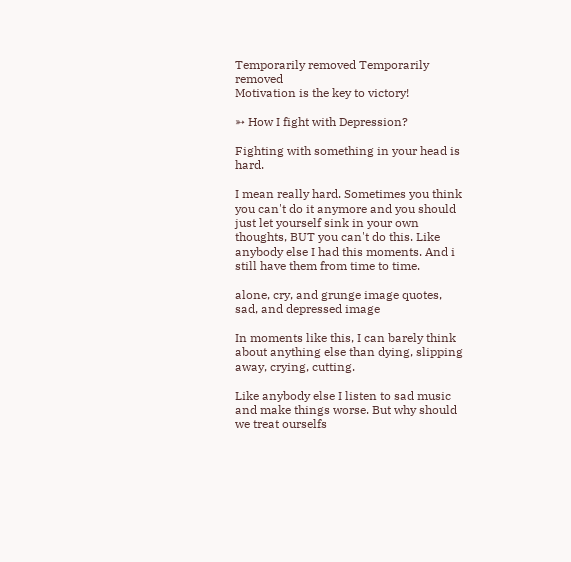Temporarily removed Temporarily removed
Motivation is the key to victory!

➳ How I fight with Depression?

Fighting with something in your head is hard.

I mean really hard. Sometimes you think you can't do it anymore and you should just let yourself sink in your own thoughts, BUT you can't do this. Like anybody else I had this moments. And i still have them from time to time.

alone, cry, and grunge image quotes, sad, and depressed image

In moments like this, I can barely think about anything else than dying, slipping away, crying, cutting.

Like anybody else I listen to sad music and make things worse. But why should we treat ourselfs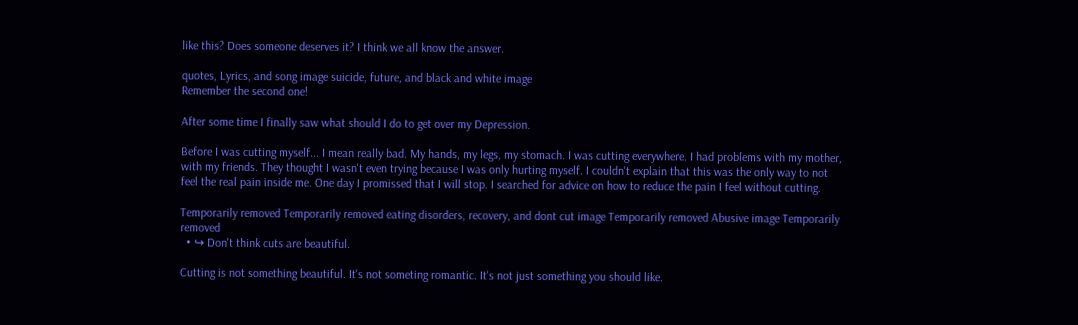like this? Does someone deserves it? I think we all know the answer.

quotes, Lyrics, and song image suicide, future, and black and white image
Remember the second one!

After some time I finally saw what should I do to get over my Depression.

Before I was cutting myself... I mean really bad. My hands, my legs, my stomach. I was cutting everywhere. I had problems with my mother, with my friends. They thought I wasn't even trying because I was only hurting myself. I couldn't explain that this was the only way to not feel the real pain inside me. One day I promissed that I will stop. I searched for advice on how to reduce the pain I feel without cutting.

Temporarily removed Temporarily removed eating disorders, recovery, and dont cut image Temporarily removed Abusive image Temporarily removed
  • ↪ Don't think cuts are beautiful.

Cutting is not something beautiful. It's not someting romantic. It's not just something you should like.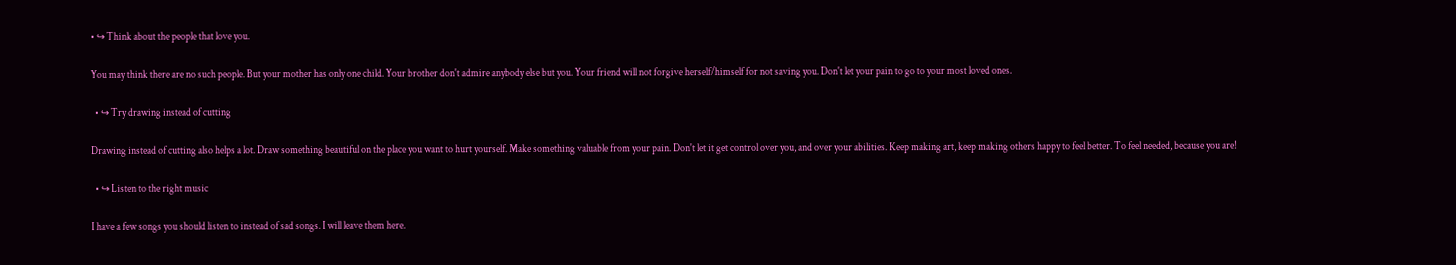• ↪ Think about the people that love you.

You may think there are no such people. But your mother has only one child. Your brother don't admire anybody else but you. Your friend will not forgive herself/himself for not saving you. Don't let your pain to go to your most loved ones.

  • ↪ Try drawing instead of cutting

Drawing instead of cutting also helps a lot. Draw something beautiful on the place you want to hurt yourself. Make something valuable from your pain. Don't let it get control over you, and over your abilities. Keep making art, keep making others happy to feel better. To feel needed, because you are!

  • ↪ Listen to the right music

I have a few songs you should listen to instead of sad songs. I will leave them here.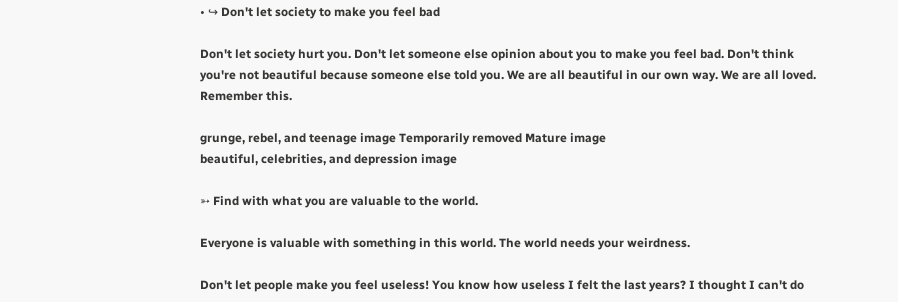• ↪ Don't let society to make you feel bad

Don't let society hurt you. Don't let someone else opinion about you to make you feel bad. Don't think you're not beautiful because someone else told you. We are all beautiful in our own way. We are all loved. Remember this.

grunge, rebel, and teenage image Temporarily removed Mature image
beautiful, celebrities, and depression image

➳ Find with what you are valuable to the world.

Everyone is valuable with something in this world. The world needs your weirdness.

Don't let people make you feel useless! You know how useless I felt the last years? I thought I can't do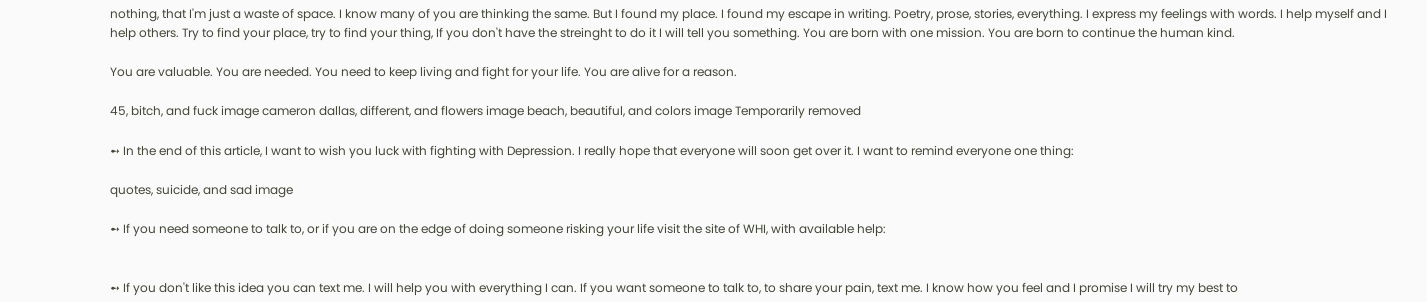nothing, that I'm just a waste of space. I know many of you are thinking the same. But I found my place. I found my escape in writing. Poetry, prose, stories, everything. I express my feelings with words. I help myself and I help others. Try to find your place, try to find your thing, If you don't have the streinght to do it I will tell you something. You are born with one mission. You are born to continue the human kind.

You are valuable. You are needed. You need to keep living and fight for your life. You are alive for a reason.

45, bitch, and fuck image cameron dallas, different, and flowers image beach, beautiful, and colors image Temporarily removed

➻ In the end of this article, I want to wish you luck with fighting with Depression. I really hope that everyone will soon get over it. I want to remind everyone one thing:

quotes, suicide, and sad image

➻ If you need someone to talk to, or if you are on the edge of doing someone risking your life visit the site of WHI, with available help:


➻ If you don't like this idea you can text me. I will help you with everything I can. If you want someone to talk to, to share your pain, text me. I know how you feel and I promise I will try my best to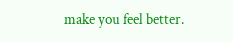make you feel better.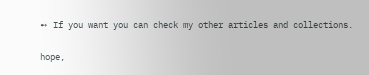➻ If you want you can check my other articles and collections.

hope,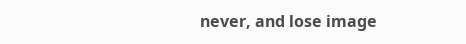never, and lose image